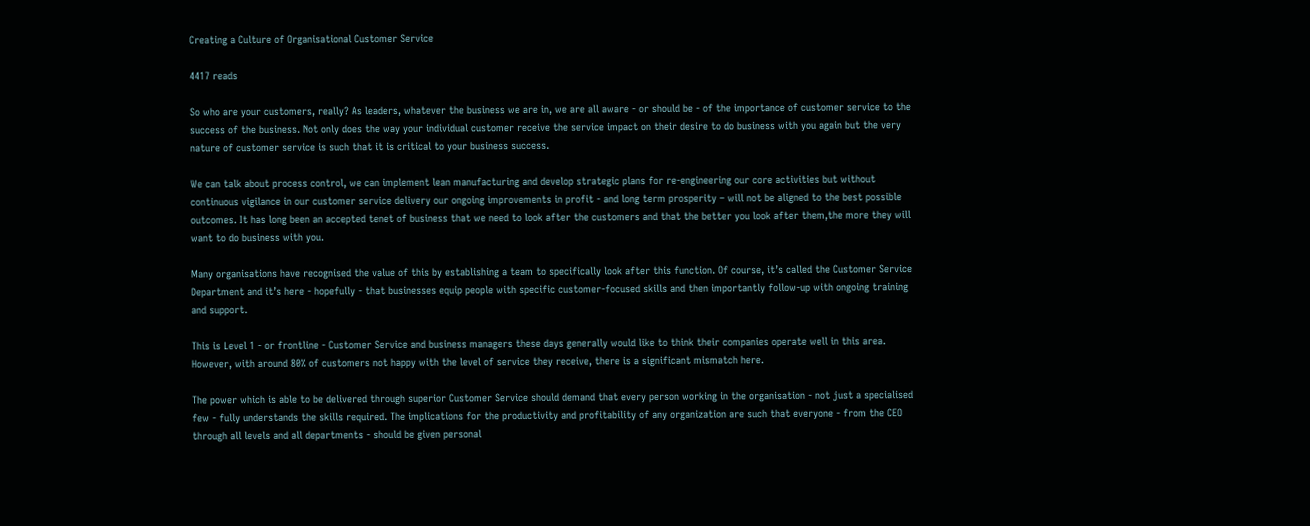Creating a Culture of Organisational Customer Service

4417 reads

So who are your customers, really? As leaders, whatever the business we are in, we are all aware - or should be - of the importance of customer service to the success of the business. Not only does the way your individual customer receive the service impact on their desire to do business with you again but the very nature of customer service is such that it is critical to your business success.

We can talk about process control, we can implement lean manufacturing and develop strategic plans for re-engineering our core activities but without continuous vigilance in our customer service delivery our ongoing improvements in profit - and long term prosperity – will not be aligned to the best possible outcomes. It has long been an accepted tenet of business that we need to look after the customers and that the better you look after them,the more they will want to do business with you.

Many organisations have recognised the value of this by establishing a team to specifically look after this function. Of course, it’s called the Customer Service Department and it’s here - hopefully - that businesses equip people with specific customer-focused skills and then importantly follow-up with ongoing training and support.

This is Level 1 - or frontline - Customer Service and business managers these days generally would like to think their companies operate well in this area. However, with around 80% of customers not happy with the level of service they receive, there is a significant mismatch here.

The power which is able to be delivered through superior Customer Service should demand that every person working in the organisation - not just a specialised few - fully understands the skills required. The implications for the productivity and profitability of any organization are such that everyone - from the CEO through all levels and all departments - should be given personal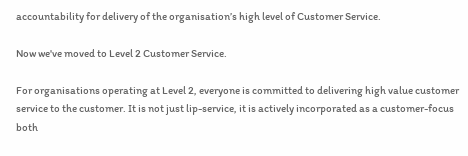accountability for delivery of the organisation’s high level of Customer Service.

Now we've moved to Level 2 Customer Service.

For organisations operating at Level 2, everyone is committed to delivering high value customer service to the customer. It is not just lip-service, it is actively incorporated as a customer-focus both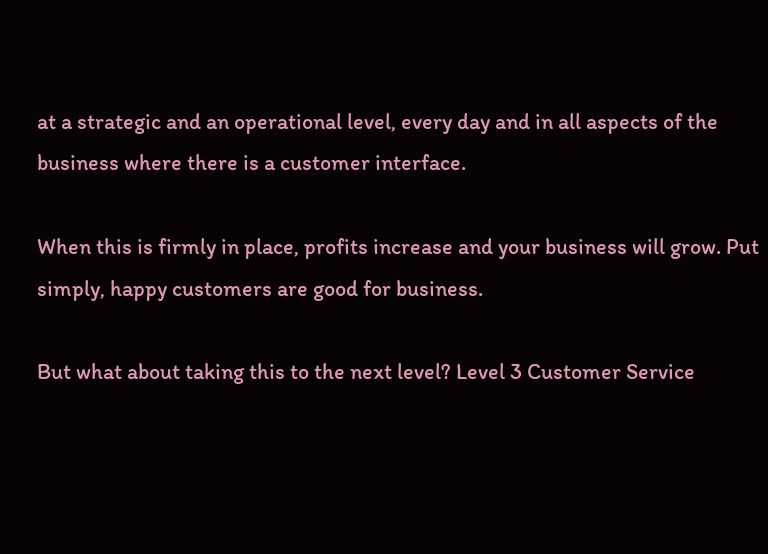at a strategic and an operational level, every day and in all aspects of the business where there is a customer interface.

When this is firmly in place, profits increase and your business will grow. Put simply, happy customers are good for business.

But what about taking this to the next level? Level 3 Customer Service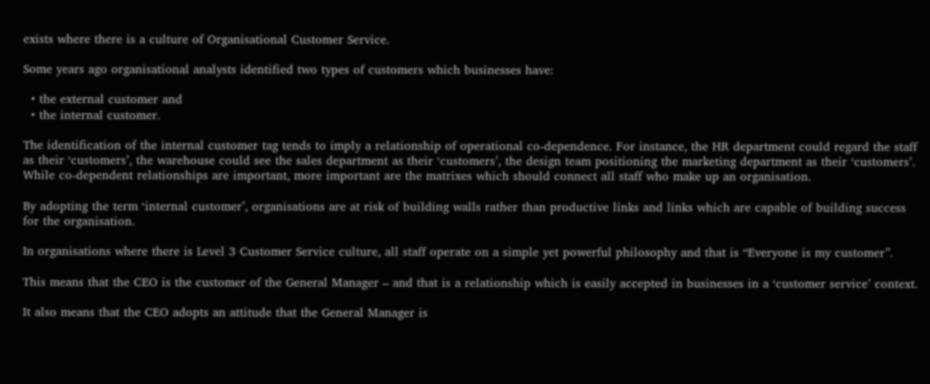exists where there is a culture of Organisational Customer Service.

Some years ago organisational analysts identified two types of customers which businesses have:

  • the external customer and
  • the internal customer.

The identification of the internal customer tag tends to imply a relationship of operational co-dependence. For instance, the HR department could regard the staff as their ‘customers’, the warehouse could see the sales department as their ‘customers’, the design team positioning the marketing department as their ‘customers’. While co-dependent relationships are important, more important are the matrixes which should connect all staff who make up an organisation.

By adopting the term ‘internal customer’, organisations are at risk of building walls rather than productive links and links which are capable of building success for the organisation.

In organisations where there is Level 3 Customer Service culture, all staff operate on a simple yet powerful philosophy and that is “Everyone is my customer”.

This means that the CEO is the customer of the General Manager – and that is a relationship which is easily accepted in businesses in a ‘customer service’ context.

It also means that the CEO adopts an attitude that the General Manager is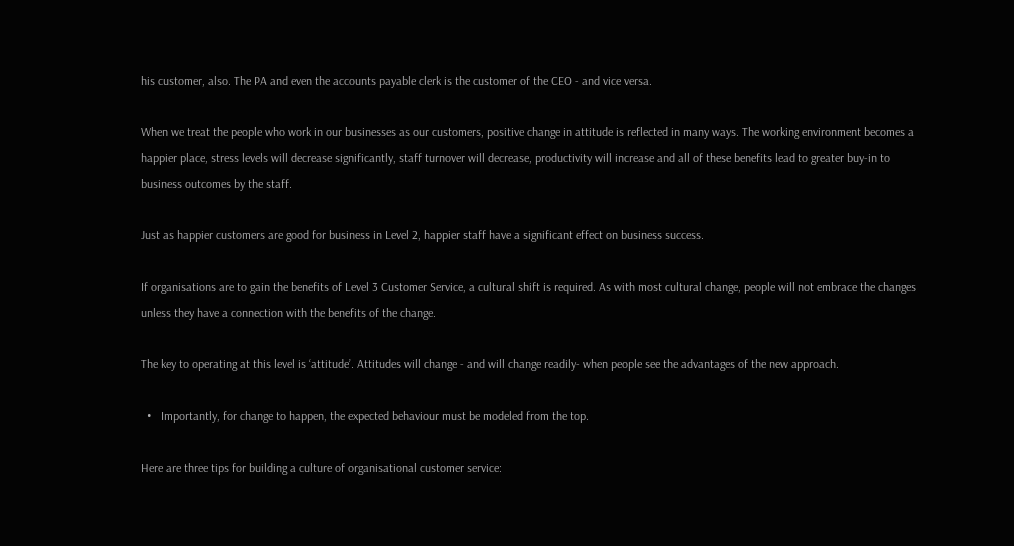his customer, also. The PA and even the accounts payable clerk is the customer of the CEO - and vice versa.

When we treat the people who work in our businesses as our customers, positive change in attitude is reflected in many ways. The working environment becomes a happier place, stress levels will decrease significantly, staff turnover will decrease, productivity will increase and all of these benefits lead to greater buy-in to business outcomes by the staff.

Just as happier customers are good for business in Level 2, happier staff have a significant effect on business success.

If organisations are to gain the benefits of Level 3 Customer Service, a cultural shift is required. As with most cultural change, people will not embrace the changes unless they have a connection with the benefits of the change.

The key to operating at this level is ‘attitude’. Attitudes will change - and will change readily- when people see the advantages of the new approach.

  •   Importantly, for change to happen, the expected behaviour must be modeled from the top.

Here are three tips for building a culture of organisational customer service: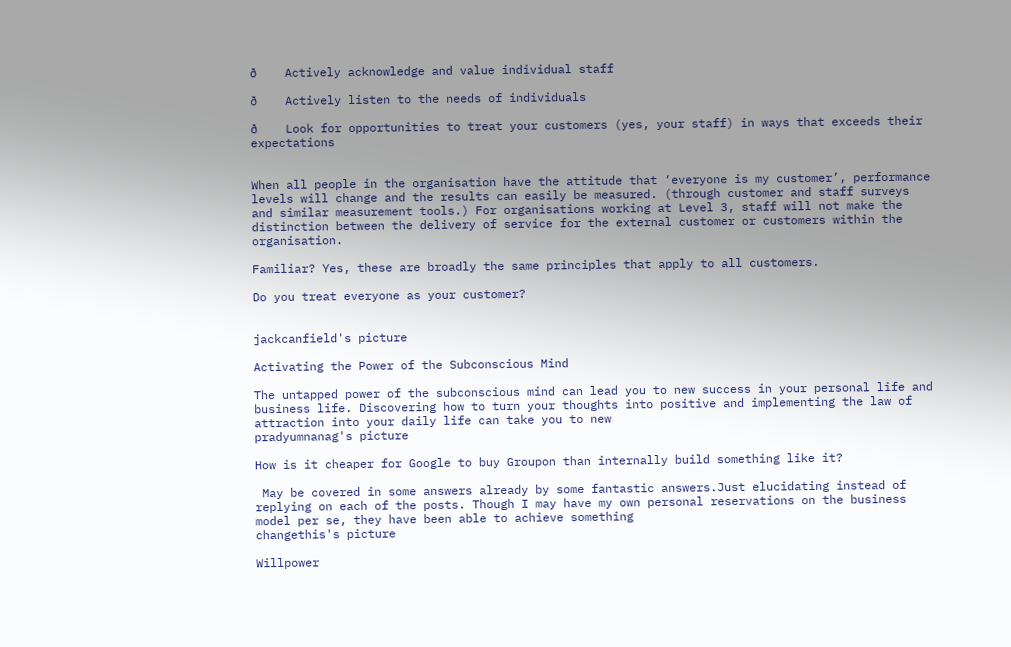ð    Actively acknowledge and value individual staff

ð    Actively listen to the needs of individuals

ð    Look for opportunities to treat your customers (yes, your staff) in ways that exceeds their expectations


When all people in the organisation have the attitude that ‘everyone is my customer’, performance levels will change and the results can easily be measured. (through customer and staff surveys and similar measurement tools.) For organisations working at Level 3, staff will not make the distinction between the delivery of service for the external customer or customers within the organisation.

Familiar? Yes, these are broadly the same principles that apply to all customers.

Do you treat everyone as your customer?


jackcanfield's picture

Activating the Power of the Subconscious Mind

The untapped power of the subconscious mind can lead you to new success in your personal life and business life. Discovering how to turn your thoughts into positive and implementing the law of attraction into your daily life can take you to new
pradyumnanag's picture

How is it cheaper for Google to buy Groupon than internally build something like it?

 May be covered in some answers already by some fantastic answers.Just elucidating instead of replying on each of the posts. Though I may have my own personal reservations on the business model per se, they have been able to achieve something
changethis's picture

Willpower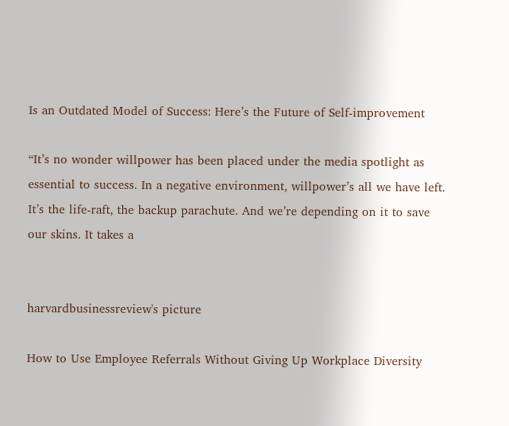Is an Outdated Model of Success: Here’s the Future of Self-improvement

“It’s no wonder willpower has been placed under the media spotlight as essential to success. In a negative environment, willpower’s all we have left. It’s the life-raft, the backup parachute. And we’re depending on it to save our skins. It takes a


harvardbusinessreview's picture

How to Use Employee Referrals Without Giving Up Workplace Diversity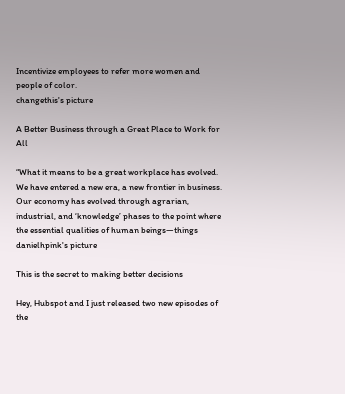Incentivize employees to refer more women and people of color.
changethis's picture

A Better Business through a Great Place to Work for All

“What it means to be a great workplace has evolved. We have entered a new era, a new frontier in business. Our economy has evolved through agrarian, industrial, and ‘knowledge’ phases to the point where the essential qualities of human beings—things
danielhpink's picture

This is the secret to making better decisions

Hey, Hubspot and I just released two new episodes of the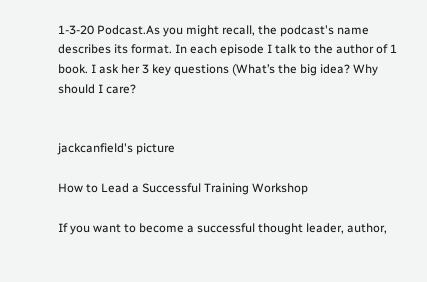1-3-20 Podcast.As you might recall, the podcast's name describes its format. In each episode I talk to the author of 1 book. I ask her 3 key questions (What’s the big idea? Why should I care?


jackcanfield's picture

How to Lead a Successful Training Workshop

If you want to become a successful thought leader, author,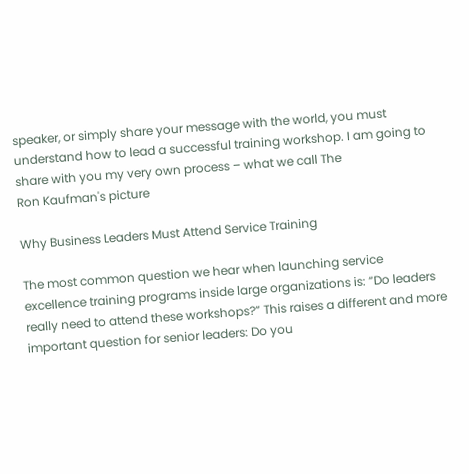speaker, or simply share your message with the world, you must understand how to lead a successful training workshop. I am going to share with you my very own process – what we call The
Ron Kaufman's picture

Why Business Leaders Must Attend Service Training

The most common question we hear when launching service excellence training programs inside large organizations is: “Do leaders really need to attend these workshops?” This raises a different and more important question for senior leaders: Do you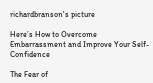richardbranson's picture

Here’s How to Overcome Embarrassment and Improve Your Self-Confidence

The Fear of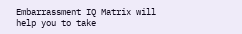Embarrassment IQ Matrix will help you to take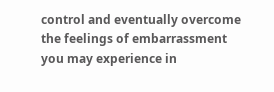control and eventually overcome the feelings of embarrassment you may experience in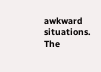awkward situations. The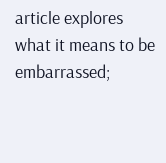article explores what it means to be embarrassed;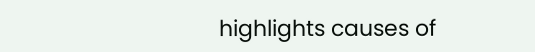highlights causes of